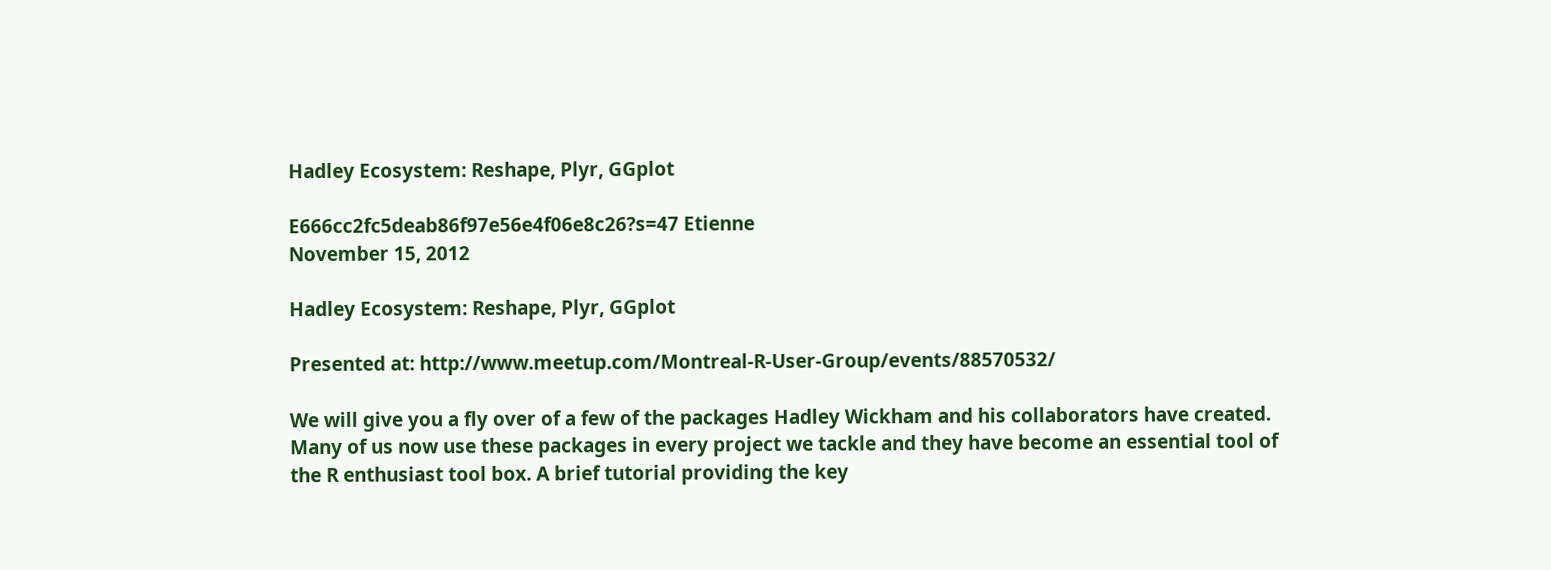Hadley Ecosystem: Reshape, Plyr, GGplot

E666cc2fc5deab86f97e56e4f06e8c26?s=47 Etienne
November 15, 2012

Hadley Ecosystem: Reshape, Plyr, GGplot

Presented at: http://www.meetup.com/Montreal-R-User-Group/events/88570532/

We will give you a fly over of a few of the packages Hadley Wickham and his collaborators have created. Many of us now use these packages in every project we tackle and they have become an essential tool of the R enthusiast tool box. A brief tutorial providing the key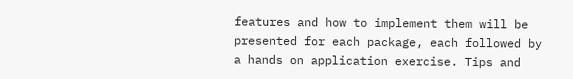features and how to implement them will be presented for each package, each followed by a hands on application exercise. Tips and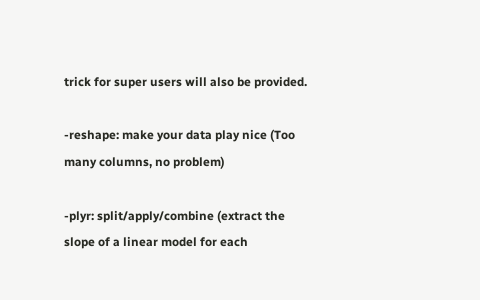trick for super users will also be provided.

-reshape: make your data play nice (Too many columns, no problem)

-plyr: split/apply/combine (extract the slope of a linear model for each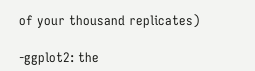of your thousand replicates)

-ggplot2: the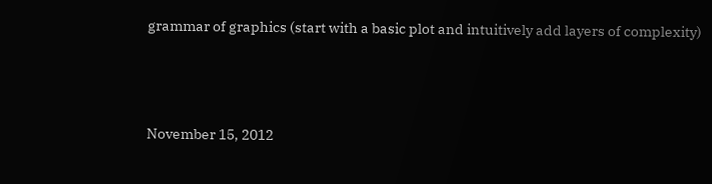grammar of graphics (start with a basic plot and intuitively add layers of complexity)



November 15, 2012